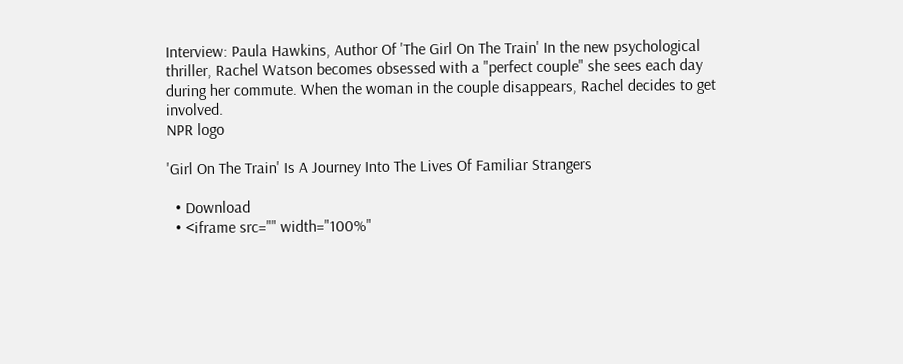Interview: Paula Hawkins, Author Of 'The Girl On The Train' In the new psychological thriller, Rachel Watson becomes obsessed with a "perfect couple" she sees each day during her commute. When the woman in the couple disappears, Rachel decides to get involved.
NPR logo

'Girl On The Train' Is A Journey Into The Lives Of Familiar Strangers

  • Download
  • <iframe src="" width="100%"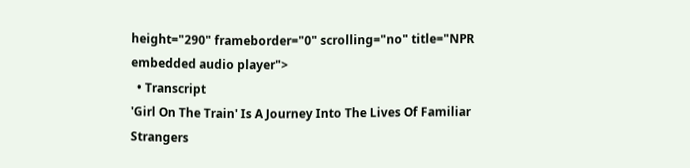height="290" frameborder="0" scrolling="no" title="NPR embedded audio player">
  • Transcript
'Girl On The Train' Is A Journey Into The Lives Of Familiar Strangers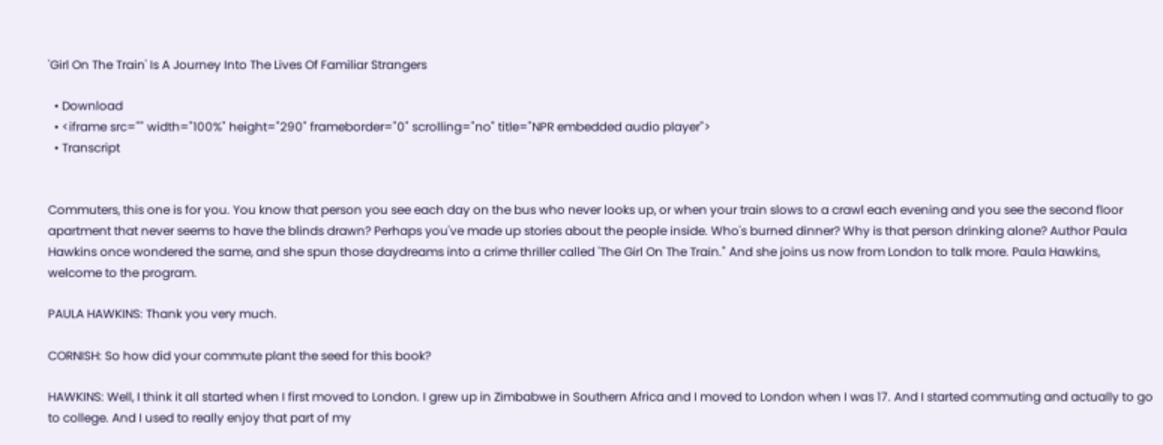'Girl On The Train' Is A Journey Into The Lives Of Familiar Strangers

  • Download
  • <iframe src="" width="100%" height="290" frameborder="0" scrolling="no" title="NPR embedded audio player">
  • Transcript


Commuters, this one is for you. You know that person you see each day on the bus who never looks up, or when your train slows to a crawl each evening and you see the second floor apartment that never seems to have the blinds drawn? Perhaps you've made up stories about the people inside. Who's burned dinner? Why is that person drinking alone? Author Paula Hawkins once wondered the same, and she spun those daydreams into a crime thriller called 'The Girl On The Train." And she joins us now from London to talk more. Paula Hawkins, welcome to the program.

PAULA HAWKINS: Thank you very much.

CORNISH: So how did your commute plant the seed for this book?

HAWKINS: Well, I think it all started when I first moved to London. I grew up in Zimbabwe in Southern Africa and I moved to London when I was 17. And I started commuting and actually to go to college. And I used to really enjoy that part of my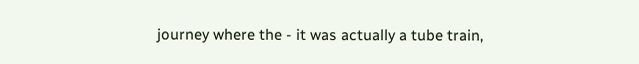journey where the - it was actually a tube train,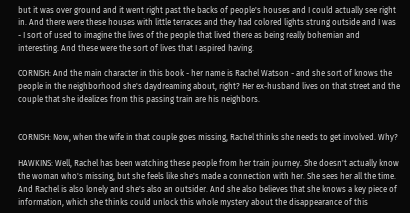but it was over ground and it went right past the backs of people's houses and I could actually see right in. And there were these houses with little terraces and they had colored lights strung outside and I was - I sort of used to imagine the lives of the people that lived there as being really bohemian and interesting. And these were the sort of lives that I aspired having.

CORNISH: And the main character in this book - her name is Rachel Watson - and she sort of knows the people in the neighborhood she's daydreaming about, right? Her ex-husband lives on that street and the couple that she idealizes from this passing train are his neighbors.


CORNISH: Now, when the wife in that couple goes missing, Rachel thinks she needs to get involved. Why?

HAWKINS: Well, Rachel has been watching these people from her train journey. She doesn't actually know the woman who's missing, but she feels like she's made a connection with her. She sees her all the time. And Rachel is also lonely and she's also an outsider. And she also believes that she knows a key piece of information, which she thinks could unlock this whole mystery about the disappearance of this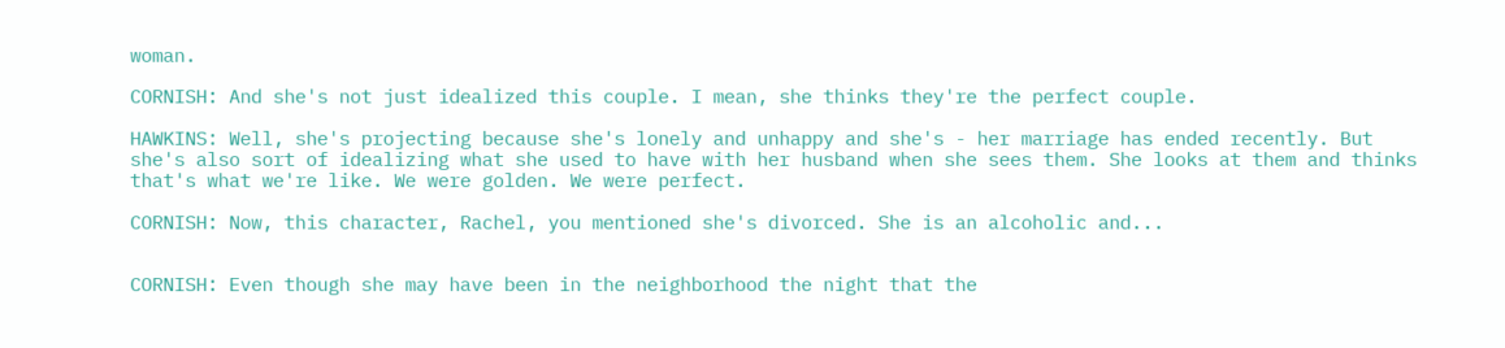woman.

CORNISH: And she's not just idealized this couple. I mean, she thinks they're the perfect couple.

HAWKINS: Well, she's projecting because she's lonely and unhappy and she's - her marriage has ended recently. But she's also sort of idealizing what she used to have with her husband when she sees them. She looks at them and thinks that's what we're like. We were golden. We were perfect.

CORNISH: Now, this character, Rachel, you mentioned she's divorced. She is an alcoholic and...


CORNISH: Even though she may have been in the neighborhood the night that the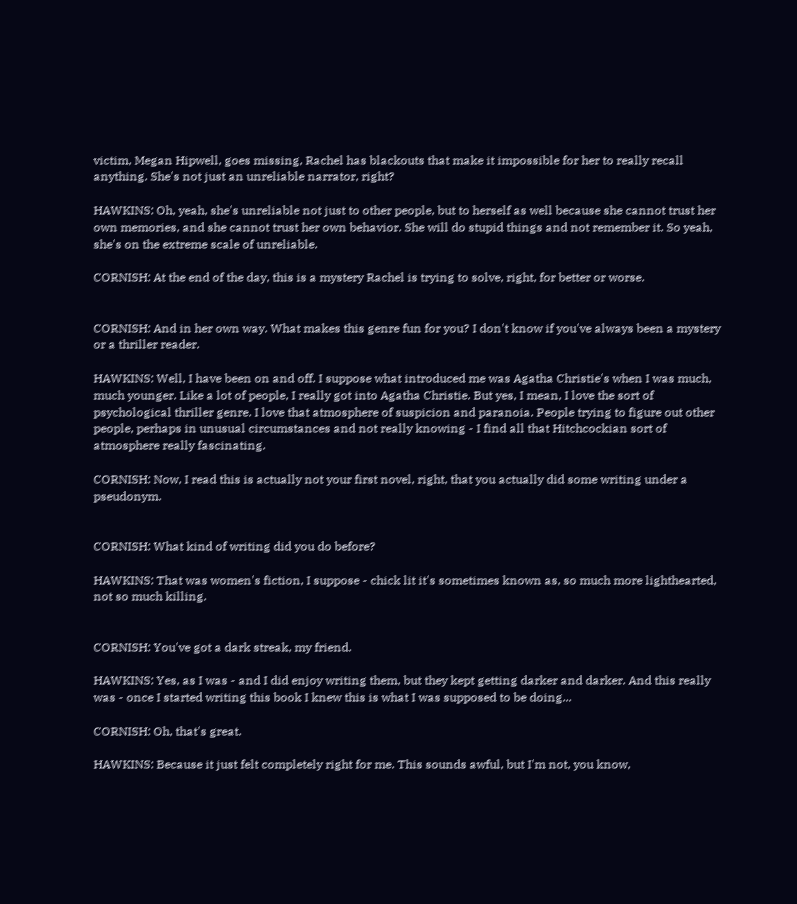victim, Megan Hipwell, goes missing, Rachel has blackouts that make it impossible for her to really recall anything. She's not just an unreliable narrator, right?

HAWKINS: Oh, yeah, she's unreliable not just to other people, but to herself as well because she cannot trust her own memories, and she cannot trust her own behavior. She will do stupid things and not remember it. So yeah, she's on the extreme scale of unreliable.

CORNISH: At the end of the day, this is a mystery Rachel is trying to solve, right, for better or worse.


CORNISH: And in her own way. What makes this genre fun for you? I don't know if you've always been a mystery or a thriller reader.

HAWKINS: Well, I have been on and off. I suppose what introduced me was Agatha Christie's when I was much, much younger. Like a lot of people, I really got into Agatha Christie. But yes, I mean, I love the sort of psychological thriller genre. I love that atmosphere of suspicion and paranoia. People trying to figure out other people, perhaps in unusual circumstances and not really knowing - I find all that Hitchcockian sort of atmosphere really fascinating.

CORNISH: Now, I read this is actually not your first novel, right, that you actually did some writing under a pseudonym.


CORNISH: What kind of writing did you do before?

HAWKINS: That was women's fiction, I suppose - chick lit it's sometimes known as, so much more lighthearted, not so much killing.


CORNISH: You've got a dark streak, my friend.

HAWKINS: Yes, as I was - and I did enjoy writing them, but they kept getting darker and darker. And this really was - once I started writing this book I knew this is what I was supposed to be doing...

CORNISH: Oh, that's great.

HAWKINS: Because it just felt completely right for me. This sounds awful, but I'm not, you know,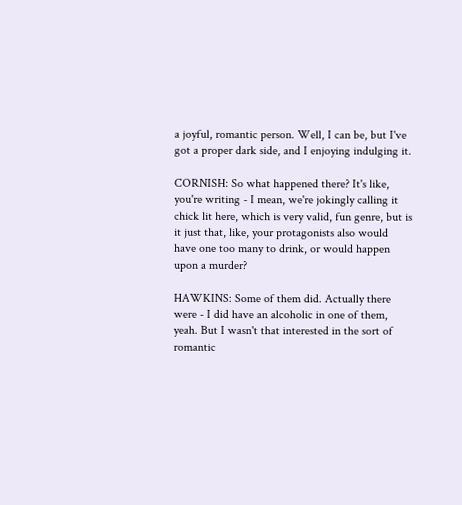a joyful, romantic person. Well, I can be, but I've got a proper dark side, and I enjoying indulging it.

CORNISH: So what happened there? It's like, you're writing - I mean, we're jokingly calling it chick lit here, which is very valid, fun genre, but is it just that, like, your protagonists also would have one too many to drink, or would happen upon a murder?

HAWKINS: Some of them did. Actually there were - I did have an alcoholic in one of them, yeah. But I wasn't that interested in the sort of romantic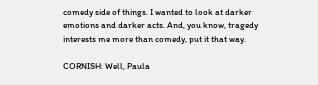comedy side of things. I wanted to look at darker emotions and darker acts. And, you know, tragedy interests me more than comedy, put it that way.

CORNISH: Well, Paula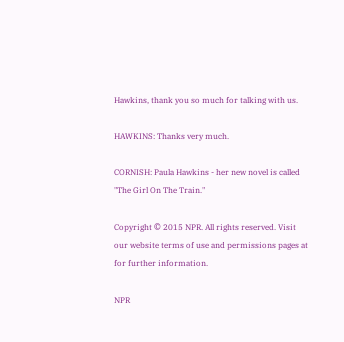Hawkins, thank you so much for talking with us.

HAWKINS: Thanks very much.

CORNISH: Paula Hawkins - her new novel is called "The Girl On The Train."

Copyright © 2015 NPR. All rights reserved. Visit our website terms of use and permissions pages at for further information.

NPR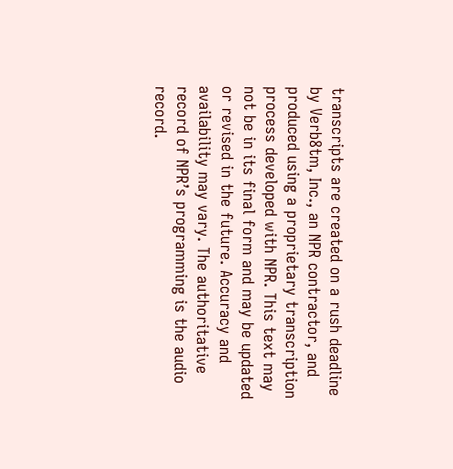transcripts are created on a rush deadline by Verb8tm, Inc., an NPR contractor, and produced using a proprietary transcription process developed with NPR. This text may not be in its final form and may be updated or revised in the future. Accuracy and availability may vary. The authoritative record of NPR’s programming is the audio record.